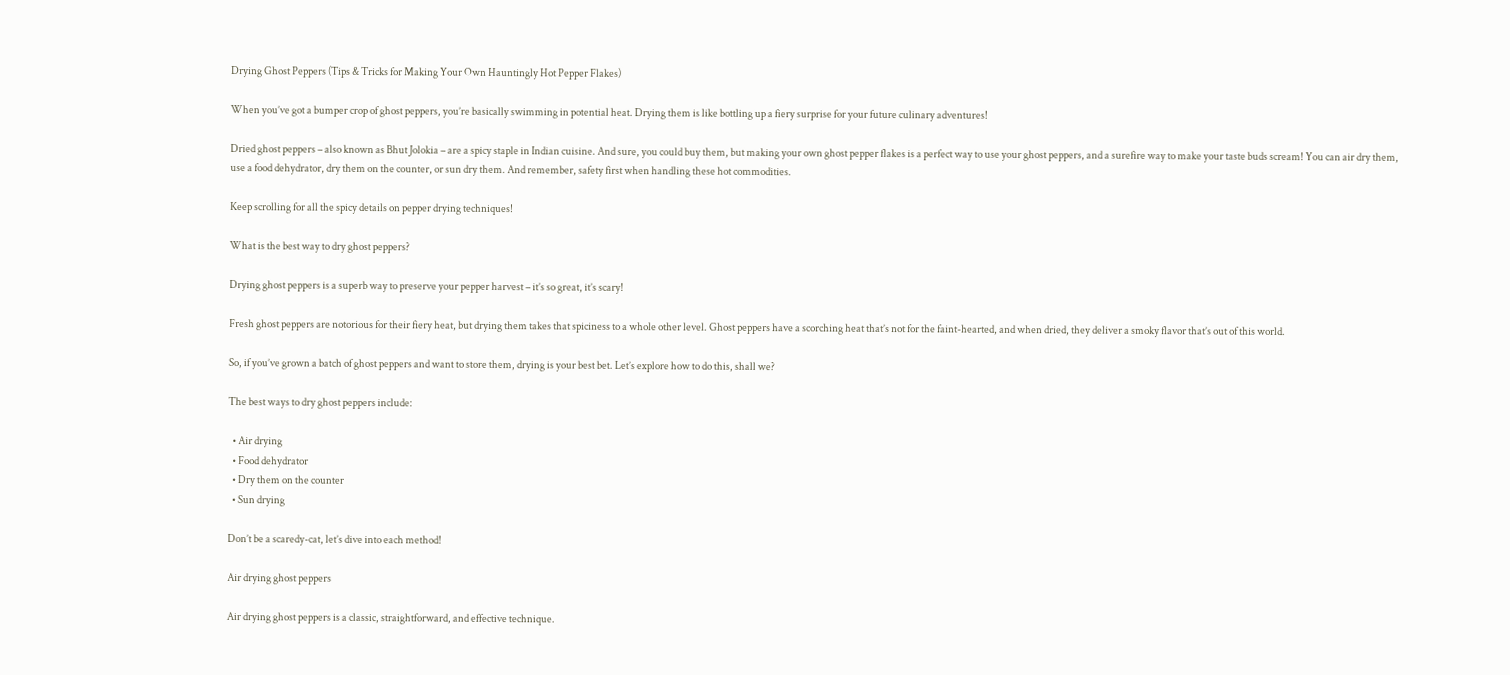Drying Ghost Peppers (Tips & Tricks for Making Your Own Hauntingly Hot Pepper Flakes)

When you’ve got a bumper crop of ghost peppers, you’re basically swimming in potential heat. Drying them is like bottling up a fiery surprise for your future culinary adventures!

Dried ghost peppers – also known as Bhut Jolokia – are a spicy staple in Indian cuisine. And sure, you could buy them, but making your own ghost pepper flakes is a perfect way to use your ghost peppers, and a surefire way to make your taste buds scream! You can air dry them, use a food dehydrator, dry them on the counter, or sun dry them. And remember, safety first when handling these hot commodities.

Keep scrolling for all the spicy details on pepper drying techniques!

What is the best way to dry ghost peppers?

Drying ghost peppers is a superb way to preserve your pepper harvest – it’s so great, it’s scary!

Fresh ghost peppers are notorious for their fiery heat, but drying them takes that spiciness to a whole other level. Ghost peppers have a scorching heat that’s not for the faint-hearted, and when dried, they deliver a smoky flavor that’s out of this world.

So, if you’ve grown a batch of ghost peppers and want to store them, drying is your best bet. Let’s explore how to do this, shall we?

The best ways to dry ghost peppers include:

  • Air drying
  • Food dehydrator
  • Dry them on the counter
  • Sun drying

Don’t be a scaredy-cat, let’s dive into each method!

Air drying ghost peppers

Air drying ghost peppers is a classic, straightforward, and effective technique.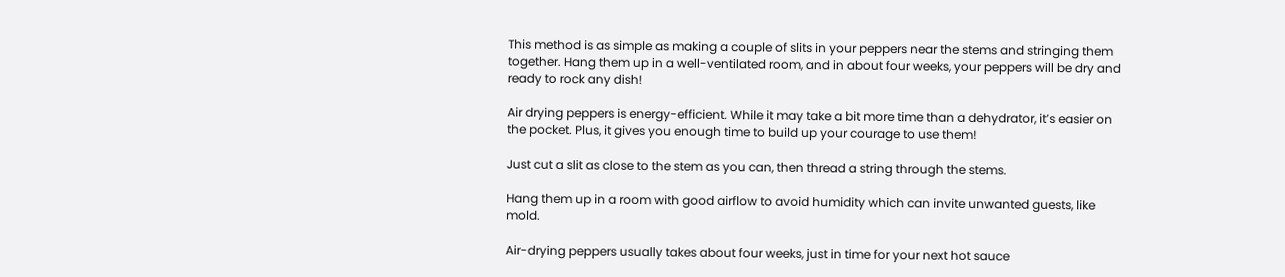This method is as simple as making a couple of slits in your peppers near the stems and stringing them together. Hang them up in a well-ventilated room, and in about four weeks, your peppers will be dry and ready to rock any dish!

Air drying peppers is energy-efficient. While it may take a bit more time than a dehydrator, it’s easier on the pocket. Plus, it gives you enough time to build up your courage to use them!

Just cut a slit as close to the stem as you can, then thread a string through the stems.

Hang them up in a room with good airflow to avoid humidity which can invite unwanted guests, like mold.

Air-drying peppers usually takes about four weeks, just in time for your next hot sauce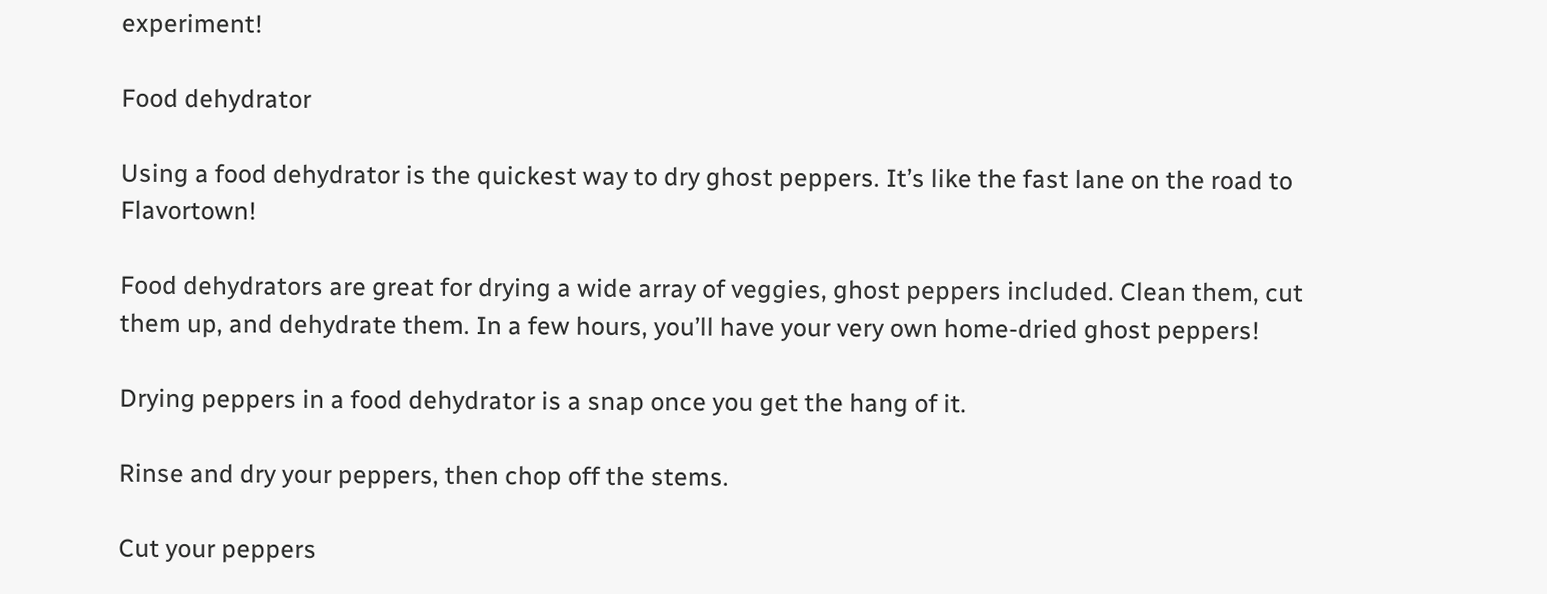experiment!

Food dehydrator

Using a food dehydrator is the quickest way to dry ghost peppers. It’s like the fast lane on the road to Flavortown!

Food dehydrators are great for drying a wide array of veggies, ghost peppers included. Clean them, cut them up, and dehydrate them. In a few hours, you’ll have your very own home-dried ghost peppers!

Drying peppers in a food dehydrator is a snap once you get the hang of it.

Rinse and dry your peppers, then chop off the stems.

Cut your peppers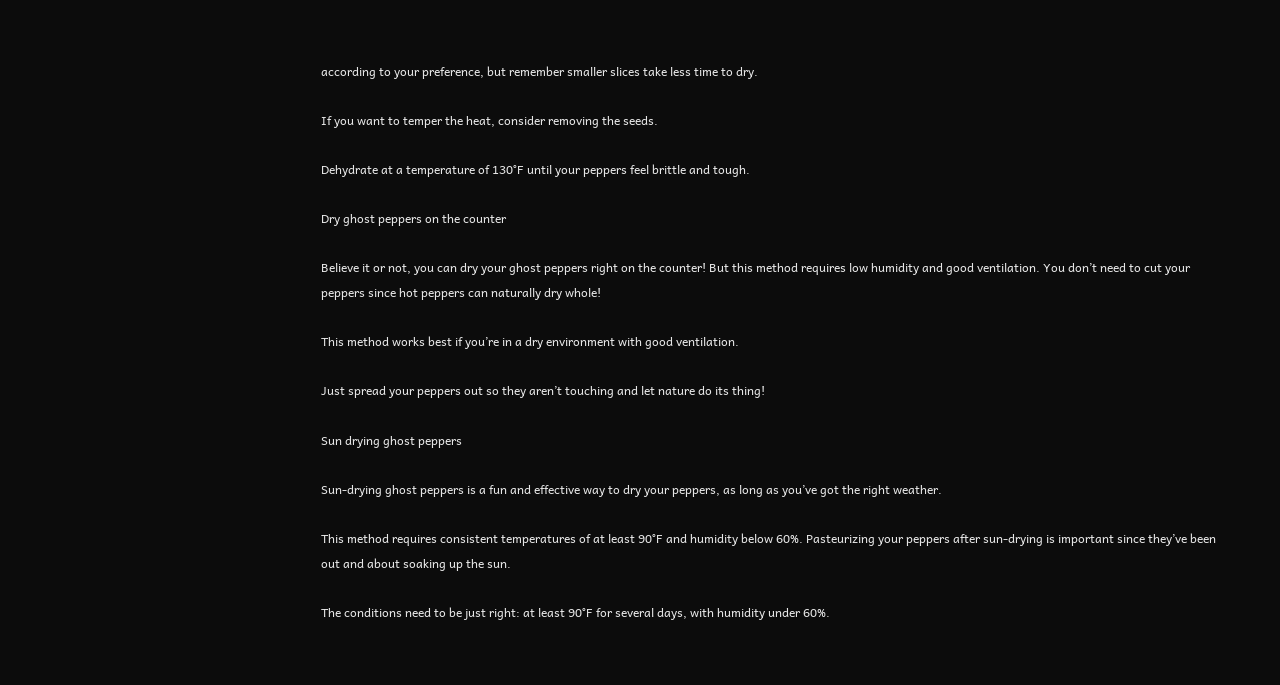according to your preference, but remember smaller slices take less time to dry.

If you want to temper the heat, consider removing the seeds.

Dehydrate at a temperature of 130°F until your peppers feel brittle and tough.

Dry ghost peppers on the counter

Believe it or not, you can dry your ghost peppers right on the counter! But this method requires low humidity and good ventilation. You don’t need to cut your peppers since hot peppers can naturally dry whole!

This method works best if you’re in a dry environment with good ventilation.

Just spread your peppers out so they aren’t touching and let nature do its thing!

Sun drying ghost peppers

Sun-drying ghost peppers is a fun and effective way to dry your peppers, as long as you’ve got the right weather.

This method requires consistent temperatures of at least 90°F and humidity below 60%. Pasteurizing your peppers after sun-drying is important since they’ve been out and about soaking up the sun.

The conditions need to be just right: at least 90°F for several days, with humidity under 60%.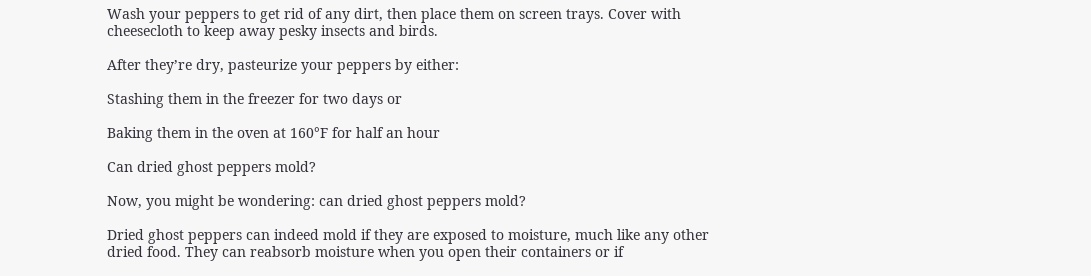Wash your peppers to get rid of any dirt, then place them on screen trays. Cover with cheesecloth to keep away pesky insects and birds.

After they’re dry, pasteurize your peppers by either:

Stashing them in the freezer for two days or

Baking them in the oven at 160°F for half an hour

Can dried ghost peppers mold?

Now, you might be wondering: can dried ghost peppers mold?

Dried ghost peppers can indeed mold if they are exposed to moisture, much like any other dried food. They can reabsorb moisture when you open their containers or if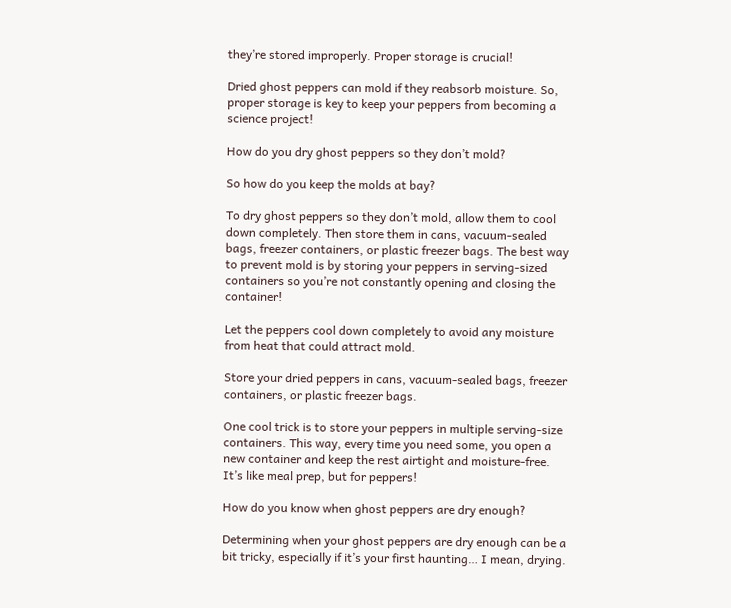they’re stored improperly. Proper storage is crucial!

Dried ghost peppers can mold if they reabsorb moisture. So, proper storage is key to keep your peppers from becoming a science project!

How do you dry ghost peppers so they don’t mold?

So how do you keep the molds at bay?

To dry ghost peppers so they don’t mold, allow them to cool down completely. Then store them in cans, vacuum-sealed bags, freezer containers, or plastic freezer bags. The best way to prevent mold is by storing your peppers in serving-sized containers so you’re not constantly opening and closing the container!

Let the peppers cool down completely to avoid any moisture from heat that could attract mold.

Store your dried peppers in cans, vacuum-sealed bags, freezer containers, or plastic freezer bags.

One cool trick is to store your peppers in multiple serving-size containers. This way, every time you need some, you open a new container and keep the rest airtight and moisture-free. It’s like meal prep, but for peppers!

How do you know when ghost peppers are dry enough?

Determining when your ghost peppers are dry enough can be a bit tricky, especially if it’s your first haunting… I mean, drying.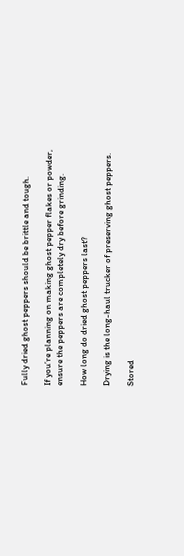Fully dried ghost peppers should be brittle and tough.

If you’re planning on making ghost pepper flakes or powder, ensure the peppers are completely dry before grinding.

How long do dried ghost peppers last?

Drying is the long-haul trucker of preserving ghost peppers.

Stored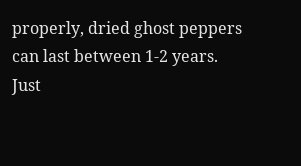properly, dried ghost peppers can last between 1-2 years. Just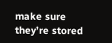make sure they’re stored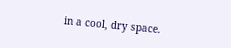in a cool, dry space.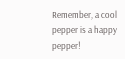Remember, a cool pepper is a happy pepper!